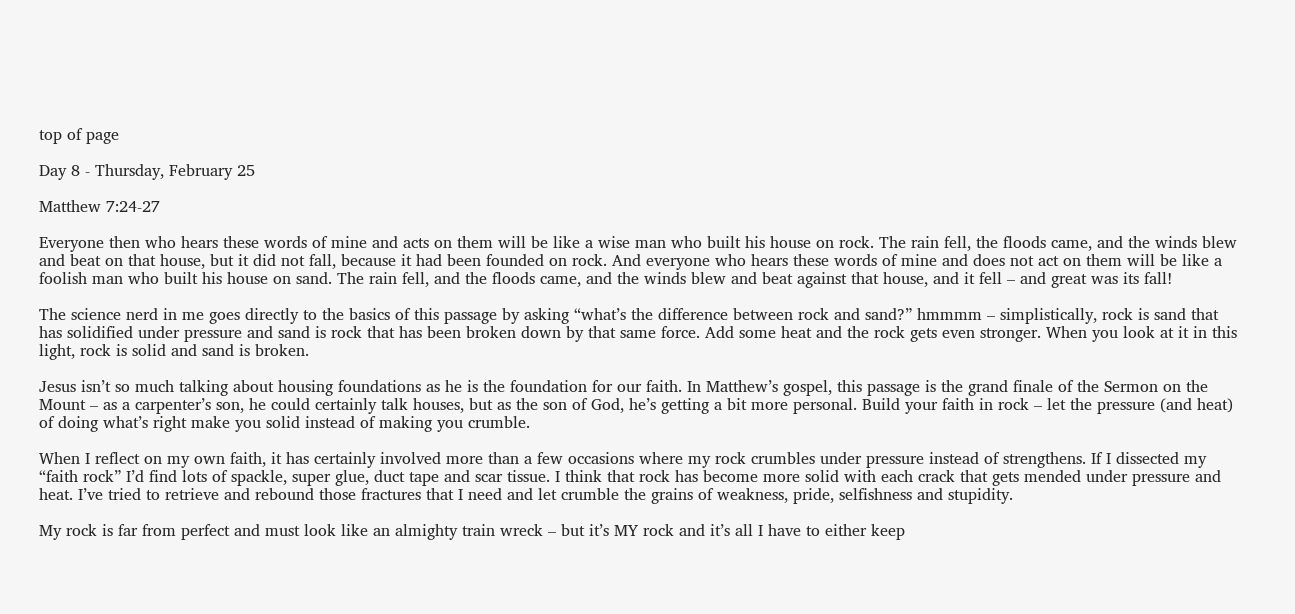top of page

Day 8 - Thursday, February 25

Matthew 7:24-27

Everyone then who hears these words of mine and acts on them will be like a wise man who built his house on rock. The rain fell, the floods came, and the winds blew and beat on that house, but it did not fall, because it had been founded on rock. And everyone who hears these words of mine and does not act on them will be like a foolish man who built his house on sand. The rain fell, and the floods came, and the winds blew and beat against that house, and it fell – and great was its fall!

The science nerd in me goes directly to the basics of this passage by asking “what’s the difference between rock and sand?” hmmmm – simplistically, rock is sand that has solidified under pressure and sand is rock that has been broken down by that same force. Add some heat and the rock gets even stronger. When you look at it in this light, rock is solid and sand is broken.

Jesus isn’t so much talking about housing foundations as he is the foundation for our faith. In Matthew’s gospel, this passage is the grand finale of the Sermon on the Mount – as a carpenter’s son, he could certainly talk houses, but as the son of God, he’s getting a bit more personal. Build your faith in rock – let the pressure (and heat) of doing what’s right make you solid instead of making you crumble.

When I reflect on my own faith, it has certainly involved more than a few occasions where my rock crumbles under pressure instead of strengthens. If I dissected my “faith rock” I’d find lots of spackle, super glue, duct tape and scar tissue. I think that rock has become more solid with each crack that gets mended under pressure and heat. I’ve tried to retrieve and rebound those fractures that I need and let crumble the grains of weakness, pride, selfishness and stupidity.

My rock is far from perfect and must look like an almighty train wreck – but it’s MY rock and it’s all I have to either keep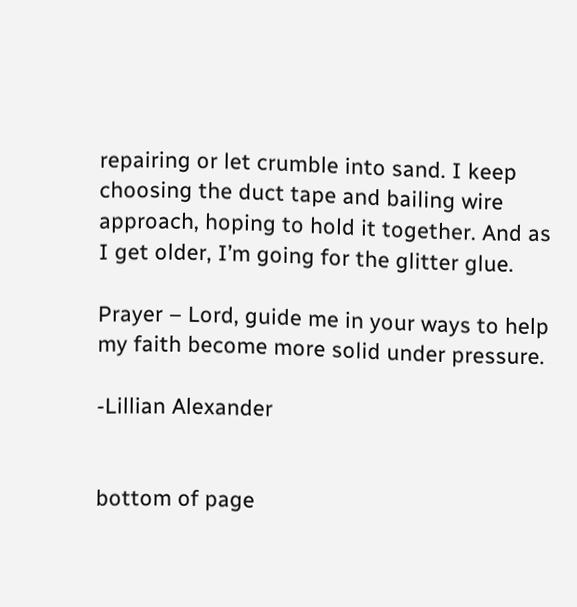repairing or let crumble into sand. I keep choosing the duct tape and bailing wire approach, hoping to hold it together. And as I get older, I’m going for the glitter glue.

Prayer – Lord, guide me in your ways to help my faith become more solid under pressure.

-Lillian Alexander


bottom of page